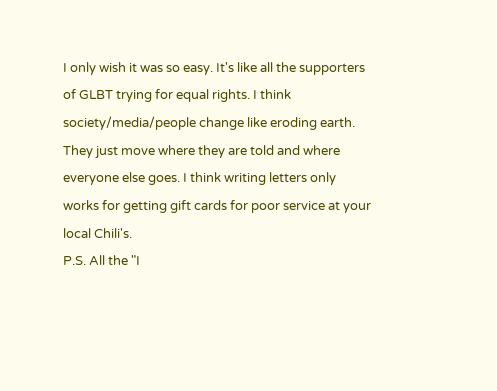I only wish it was so easy. It's like all the supporters of GLBT trying for equal rights. I think society/media/people change like eroding earth. They just move where they are told and where everyone else goes. I think writing letters only works for getting gift cards for poor service at your local Chili's.
P.S. All the "I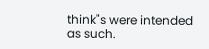think"s were intended as such.